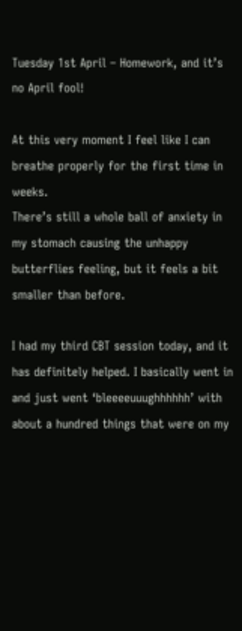Tuesday 1st April – Homework, and it’s no April fool!

At this very moment I feel like I can breathe properly for the first time in weeks.
There’s still a whole ball of anxiety in my stomach causing the unhappy butterflies feeling, but it feels a bit smaller than before.

I had my third CBT session today, and it has definitely helped. I basically went in and just went ‘bleeeeuuughhhhhh’ with about a hundred things that were on my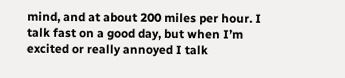mind, and at about 200 miles per hour. I talk fast on a good day, but when I’m excited or really annoyed I talk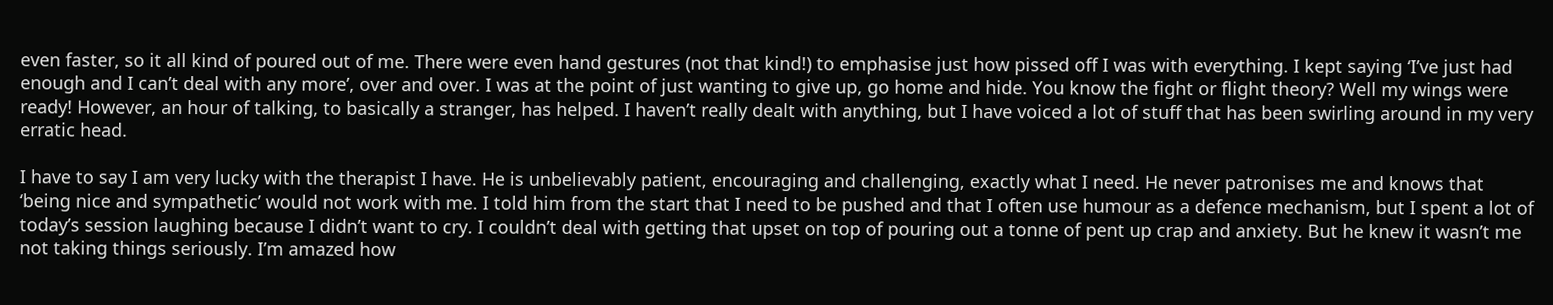even faster, so it all kind of poured out of me. There were even hand gestures (not that kind!) to emphasise just how pissed off I was with everything. I kept saying ‘I’ve just had enough and I can’t deal with any more’, over and over. I was at the point of just wanting to give up, go home and hide. You know the fight or flight theory? Well my wings were ready! However, an hour of talking, to basically a stranger, has helped. I haven’t really dealt with anything, but I have voiced a lot of stuff that has been swirling around in my very erratic head.

I have to say I am very lucky with the therapist I have. He is unbelievably patient, encouraging and challenging, exactly what I need. He never patronises me and knows that ‘being nice and sympathetic’ would not work with me. I told him from the start that I need to be pushed and that I often use humour as a defence mechanism, but I spent a lot of today’s session laughing because I didn’t want to cry. I couldn’t deal with getting that upset on top of pouring out a tonne of pent up crap and anxiety. But he knew it wasn’t me not taking things seriously. I’m amazed how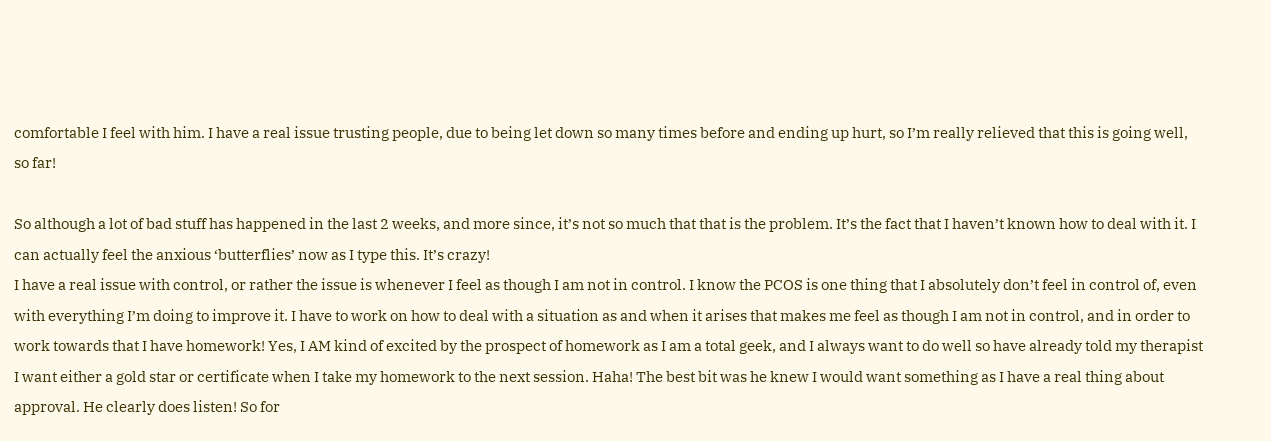comfortable I feel with him. I have a real issue trusting people, due to being let down so many times before and ending up hurt, so I’m really relieved that this is going well, so far!

So although a lot of bad stuff has happened in the last 2 weeks, and more since, it’s not so much that that is the problem. It’s the fact that I haven’t known how to deal with it. I can actually feel the anxious ‘butterflies’ now as I type this. It’s crazy!
I have a real issue with control, or rather the issue is whenever I feel as though I am not in control. I know the PCOS is one thing that I absolutely don’t feel in control of, even with everything I’m doing to improve it. I have to work on how to deal with a situation as and when it arises that makes me feel as though I am not in control, and in order to work towards that I have homework! Yes, I AM kind of excited by the prospect of homework as I am a total geek, and I always want to do well so have already told my therapist I want either a gold star or certificate when I take my homework to the next session. Haha! The best bit was he knew I would want something as I have a real thing about approval. He clearly does listen! So for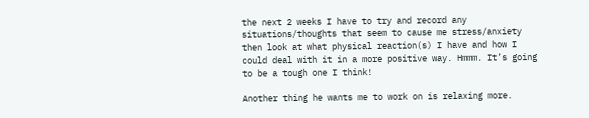the next 2 weeks I have to try and record any situations/thoughts that seem to cause me stress/anxiety then look at what physical reaction(s) I have and how I could deal with it in a more positive way. Hmmm. It’s going to be a tough one I think!

Another thing he wants me to work on is relaxing more.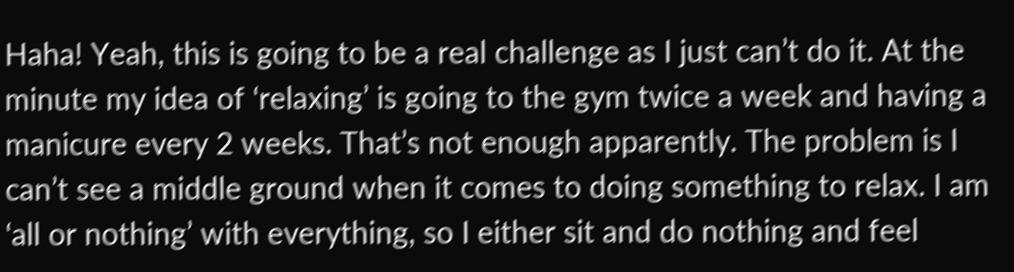Haha! Yeah, this is going to be a real challenge as I just can’t do it. At the minute my idea of ‘relaxing’ is going to the gym twice a week and having a manicure every 2 weeks. That’s not enough apparently. The problem is I can’t see a middle ground when it comes to doing something to relax. I am ‘all or nothing’ with everything, so I either sit and do nothing and feel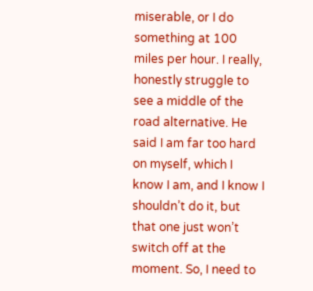miserable, or I do something at 100 miles per hour. I really, honestly struggle to see a middle of the road alternative. He said I am far too hard on myself, which I know I am, and I know I shouldn’t do it, but that one just won’t switch off at the moment. So, I need to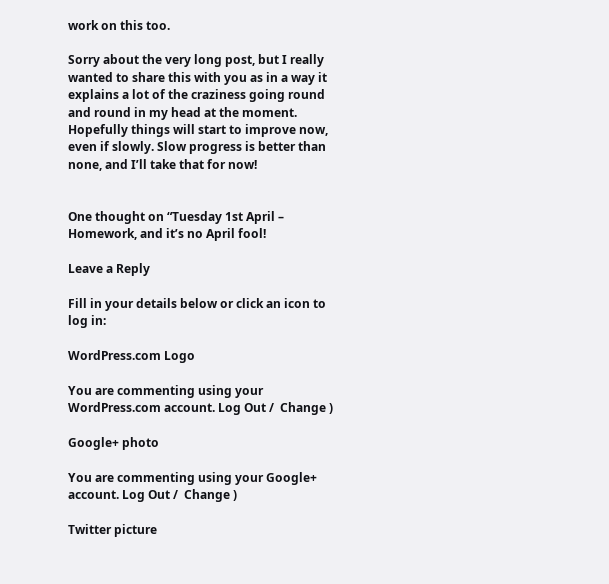work on this too.

Sorry about the very long post, but I really wanted to share this with you as in a way it explains a lot of the craziness going round and round in my head at the moment. Hopefully things will start to improve now, even if slowly. Slow progress is better than none, and I’ll take that for now!


One thought on “Tuesday 1st April – Homework, and it’s no April fool!

Leave a Reply

Fill in your details below or click an icon to log in:

WordPress.com Logo

You are commenting using your WordPress.com account. Log Out /  Change )

Google+ photo

You are commenting using your Google+ account. Log Out /  Change )

Twitter picture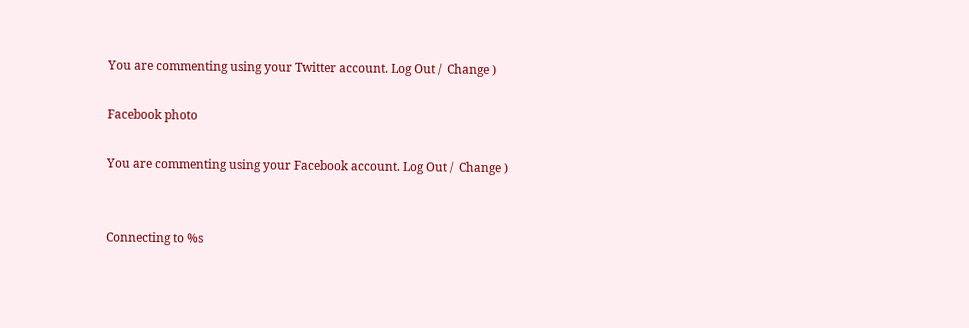You are commenting using your Twitter account. Log Out /  Change )

Facebook photo

You are commenting using your Facebook account. Log Out /  Change )


Connecting to %s